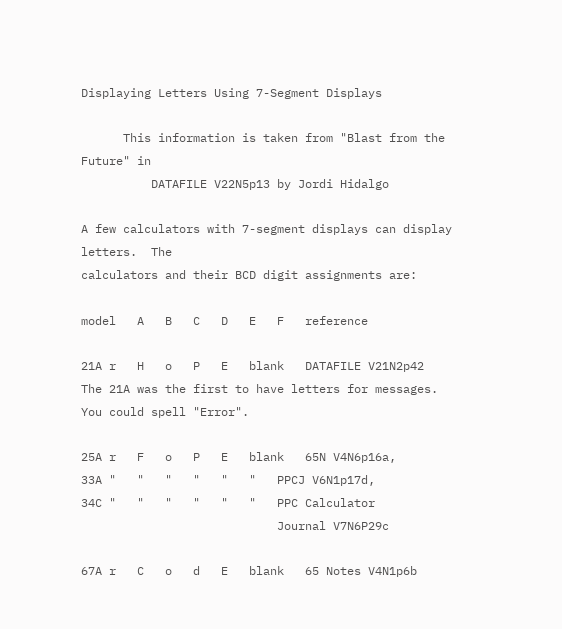Displaying Letters Using 7-Segment Displays

      This information is taken from "Blast from the Future" in
          DATAFILE V22N5p13 by Jordi Hidalgo

A few calculators with 7-segment displays can display letters.  The
calculators and their BCD digit assignments are:

model   A   B   C   D   E   F   reference

21A r   H   o   P   E   blank   DATAFILE V21N2p42
The 21A was the first to have letters for messages.  You could spell "Error".

25A r   F   o   P   E   blank   65N V4N6p16a,
33A "   "   "   "   "   "   PPCJ V6N1p17d,
34C "   "   "   "   "   "   PPC Calculator
                            Journal V7N6P29c

67A r   C   o   d   E   blank   65 Notes V4N1p6b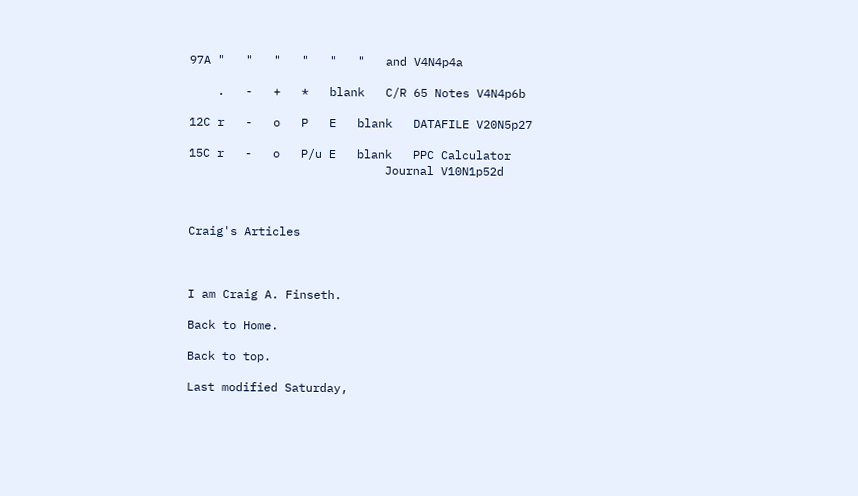97A "   "   "   "   "   "   and V4N4p4a

    .   -   +   *   blank   C/R 65 Notes V4N4p6b

12C r   -   o   P   E   blank   DATAFILE V20N5p27

15C r   -   o   P/u E   blank   PPC Calculator
                            Journal V10N1p52d



Craig's Articles



I am Craig A. Finseth.

Back to Home.

Back to top.

Last modified Saturday,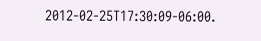2012-02-25T17:30:09-06:00.